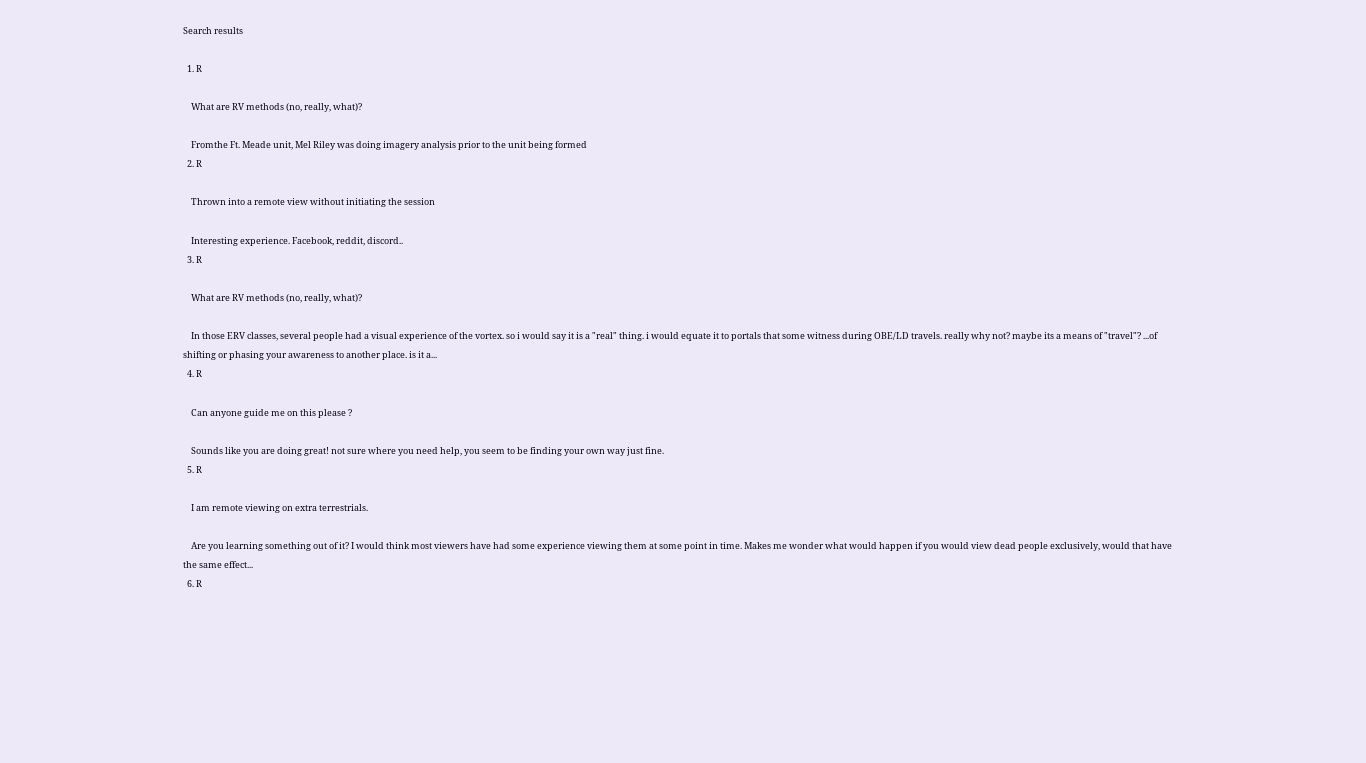Search results

  1. R

    What are RV methods (no, really, what)?

    Fromthe Ft. Meade unit, Mel Riley was doing imagery analysis prior to the unit being formed
  2. R

    Thrown into a remote view without initiating the session

    Interesting experience. Facebook, reddit, discord..
  3. R

    What are RV methods (no, really, what)?

    In those ERV classes, several people had a visual experience of the vortex. so i would say it is a "real" thing. i would equate it to portals that some witness during OBE/LD travels. really why not? maybe its a means of "travel"? ...of shifting or phasing your awareness to another place. is it a...
  4. R

    Can anyone guide me on this please ?

    Sounds like you are doing great! not sure where you need help, you seem to be finding your own way just fine.
  5. R

    I am remote viewing on extra terrestrials.

    Are you learning something out of it? I would think most viewers have had some experience viewing them at some point in time. Makes me wonder what would happen if you would view dead people exclusively, would that have the same effect...
  6. R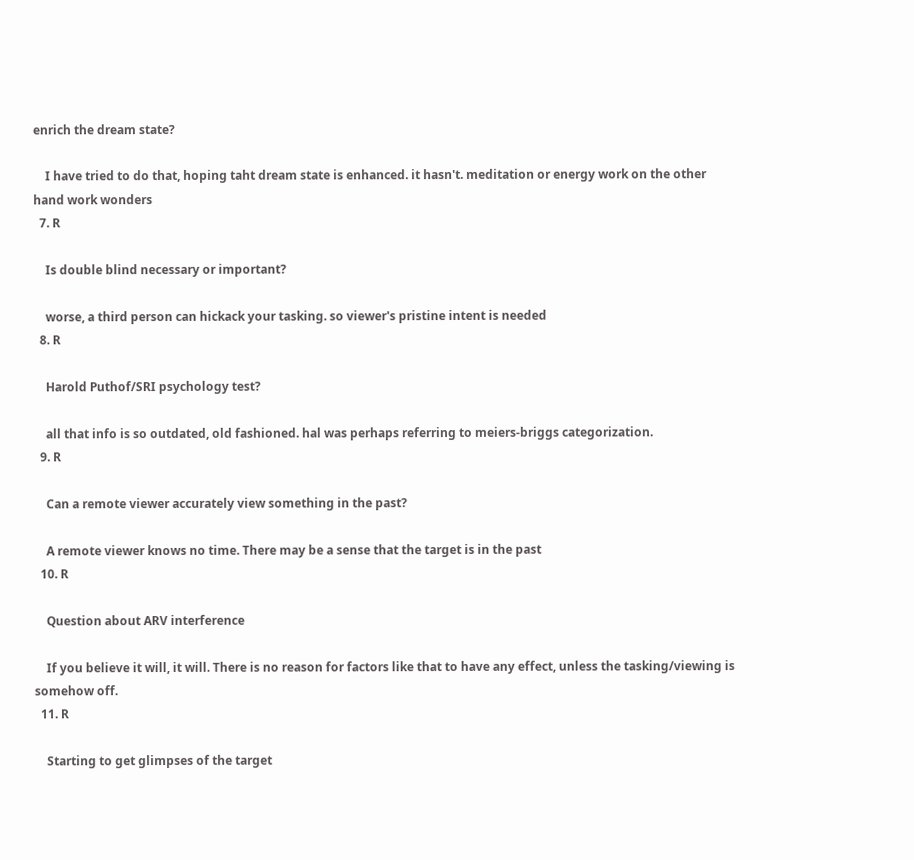enrich the dream state?

    I have tried to do that, hoping taht dream state is enhanced. it hasn't. meditation or energy work on the other hand work wonders
  7. R

    Is double blind necessary or important?

    worse, a third person can hickack your tasking. so viewer's pristine intent is needed
  8. R

    Harold Puthof/SRI psychology test?

    all that info is so outdated, old fashioned. hal was perhaps referring to meiers-briggs categorization.
  9. R

    Can a remote viewer accurately view something in the past?

    A remote viewer knows no time. There may be a sense that the target is in the past
  10. R

    Question about ARV interference

    If you believe it will, it will. There is no reason for factors like that to have any effect, unless the tasking/viewing is somehow off.
  11. R

    Starting to get glimpses of the target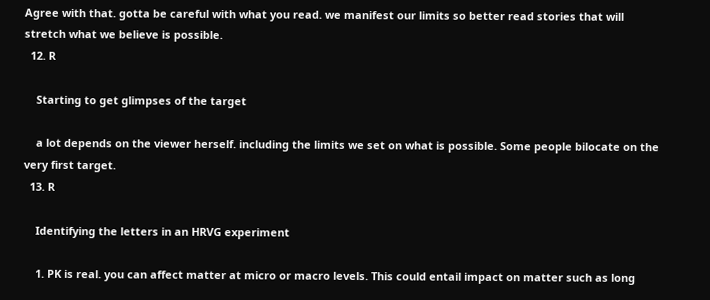Agree with that. gotta be careful with what you read. we manifest our limits so better read stories that will stretch what we believe is possible.
  12. R

    Starting to get glimpses of the target

    a lot depends on the viewer herself. including the limits we set on what is possible. Some people bilocate on the very first target.
  13. R

    Identifying the letters in an HRVG experiment

    1. PK is real. you can affect matter at micro or macro levels. This could entail impact on matter such as long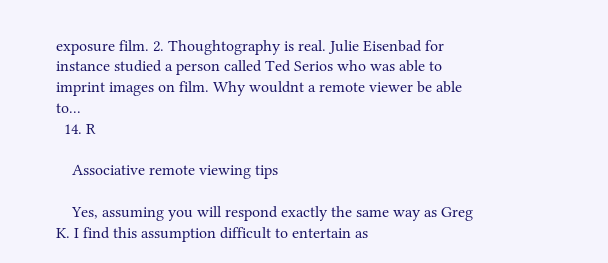exposure film. 2. Thoughtography is real. Julie Eisenbad for instance studied a person called Ted Serios who was able to imprint images on film. Why wouldnt a remote viewer be able to...
  14. R

    Associative remote viewing tips

    Yes, assuming you will respond exactly the same way as Greg K. I find this assumption difficult to entertain as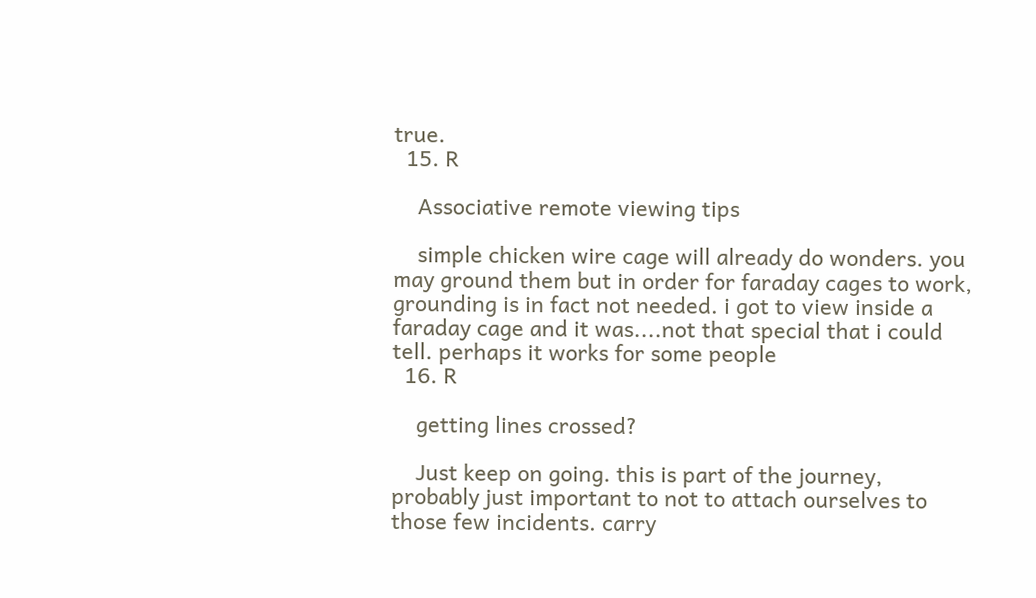true.
  15. R

    Associative remote viewing tips

    simple chicken wire cage will already do wonders. you may ground them but in order for faraday cages to work, grounding is in fact not needed. i got to view inside a faraday cage and it was....not that special that i could tell. perhaps it works for some people
  16. R

    getting lines crossed?

    Just keep on going. this is part of the journey, probably just important to not to attach ourselves to those few incidents. carry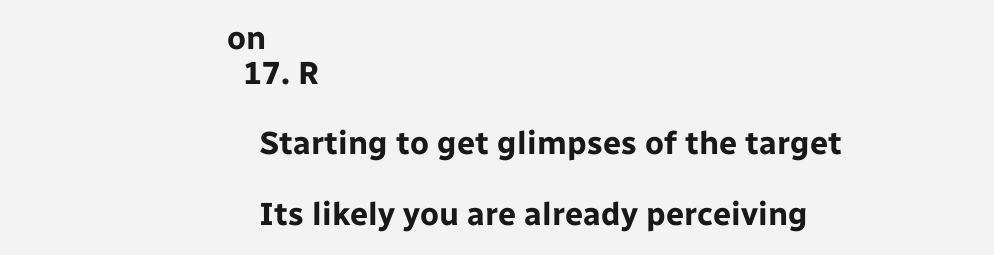on
  17. R

    Starting to get glimpses of the target

    Its likely you are already perceiving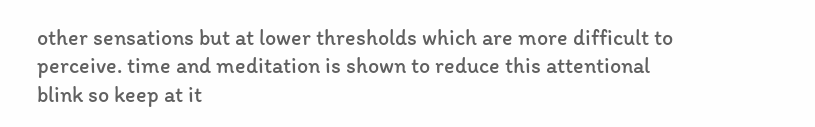other sensations but at lower thresholds which are more difficult to perceive. time and meditation is shown to reduce this attentional blink so keep at it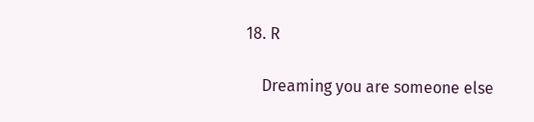18. R

    Dreaming you are someone else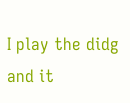I play the didg and it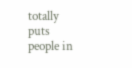totally puts people in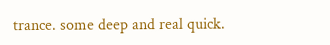trance. some deep and real quick.